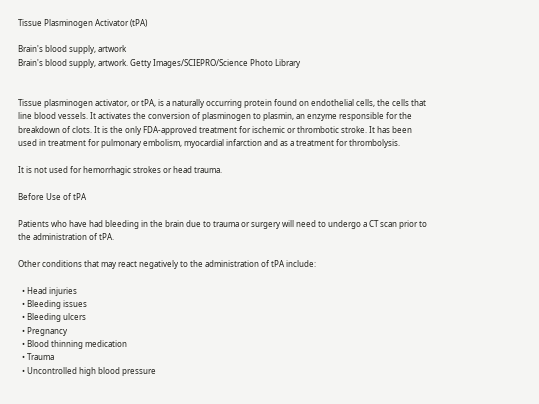Tissue Plasminogen Activator (tPA)

Brain's blood supply, artwork
Brain's blood supply, artwork. Getty Images/SCIEPRO/Science Photo Library


Tissue plasminogen activator, or tPA, is a naturally occurring protein found on endothelial cells, the cells that line blood vessels. It activates the conversion of plasminogen to plasmin, an enzyme responsible for the breakdown of clots. It is the only FDA-approved treatment for ischemic or thrombotic stroke. It has been used in treatment for pulmonary embolism, myocardial infarction and as a treatment for thrombolysis.

It is not used for hemorrhagic strokes or head trauma.

Before Use of tPA

Patients who have had bleeding in the brain due to trauma or surgery will need to undergo a CT scan prior to the administration of tPA.

Other conditions that may react negatively to the administration of tPA include:

  • Head injuries
  • Bleeding issues
  • Bleeding ulcers
  • Pregnancy
  • Blood thinning medication
  • Trauma
  • Uncontrolled high blood pressure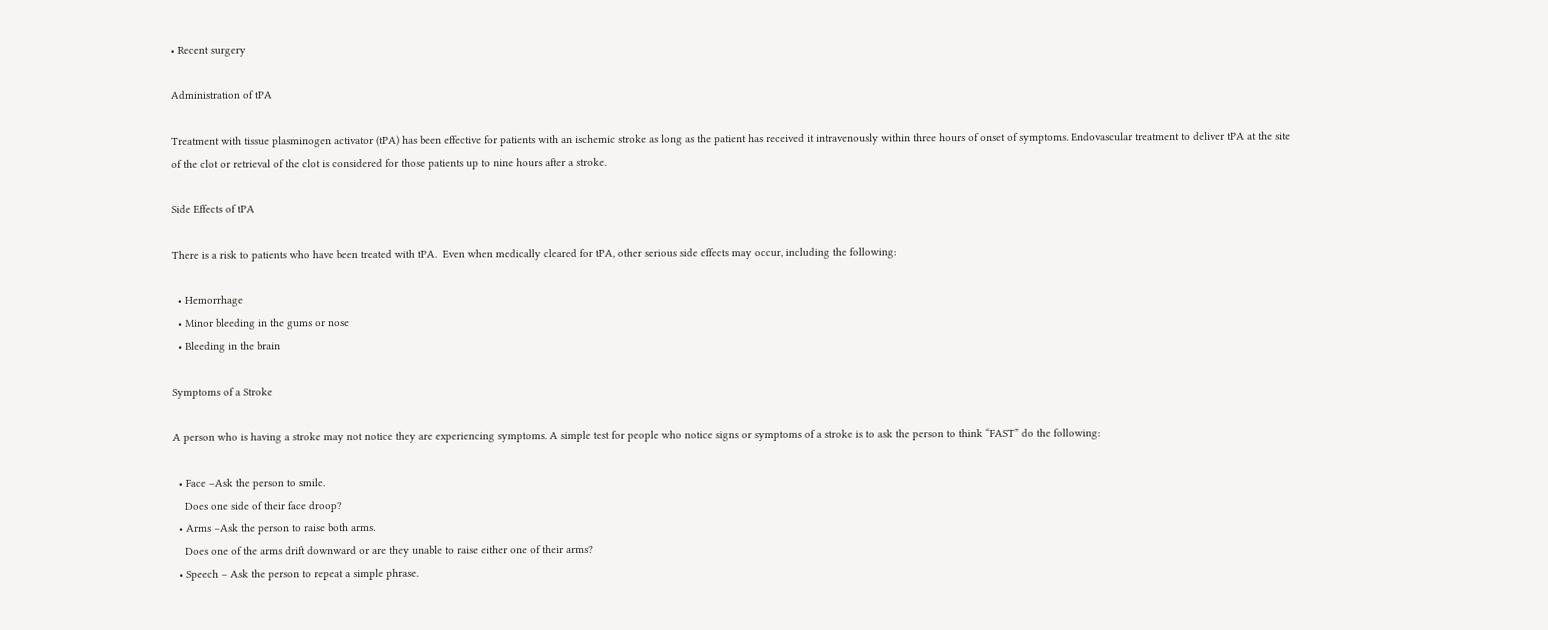• Recent surgery

Administration of tPA

Treatment with tissue plasminogen activator (tPA) has been effective for patients with an ischemic stroke as long as the patient has received it intravenously within three hours of onset of symptoms. Endovascular treatment to deliver tPA at the site of the clot or retrieval of the clot is considered for those patients up to nine hours after a stroke.

Side Effects of tPA

There is a risk to patients who have been treated with tPA.  Even when medically cleared for tPA, other serious side effects may occur, including the following:

  • Hemorrhage
  • Minor bleeding in the gums or nose
  • Bleeding in the brain

Symptoms of a Stroke

A person who is having a stroke may not notice they are experiencing symptoms. A simple test for people who notice signs or symptoms of a stroke is to ask the person to think “FAST” do the following:

  • Face –Ask the person to smile.
    Does one side of their face droop?
  • Arms –Ask the person to raise both arms.
    Does one of the arms drift downward or are they unable to raise either one of their arms?
  • Speech – Ask the person to repeat a simple phrase.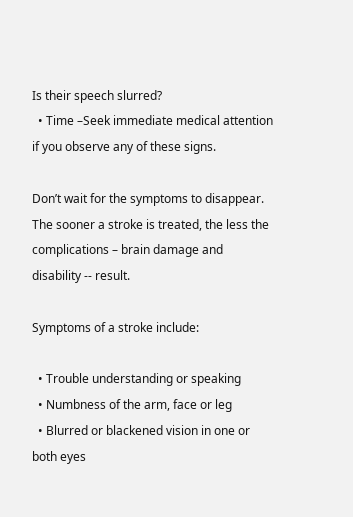Is their speech slurred?
  • Time –Seek immediate medical attention if you observe any of these signs.

Don’t wait for the symptoms to disappear. The sooner a stroke is treated, the less the complications – brain damage and disability -- result.

Symptoms of a stroke include:

  • Trouble understanding or speaking
  • Numbness of the arm, face or leg
  • Blurred or blackened vision in one or both eyes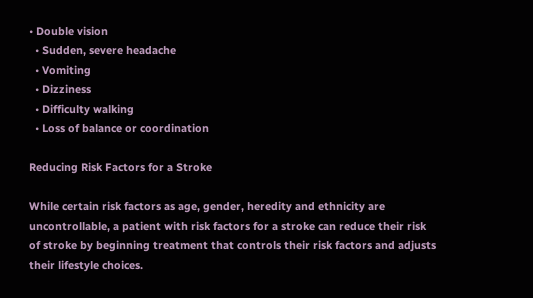• Double vision
  • Sudden, severe headache
  • Vomiting
  • Dizziness
  • Difficulty walking
  • Loss of balance or coordination

Reducing Risk Factors for a Stroke

While certain risk factors as age, gender, heredity and ethnicity are uncontrollable, a patient with risk factors for a stroke can reduce their risk of stroke by beginning treatment that controls their risk factors and adjusts their lifestyle choices.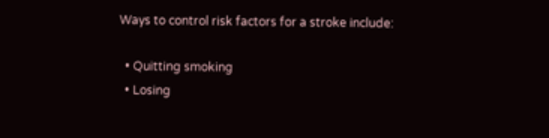Ways to control risk factors for a stroke include:

  • Quitting smoking
  • Losing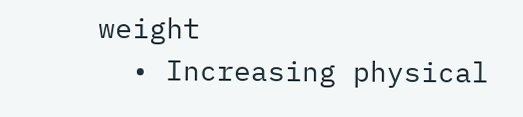weight
  • Increasing physical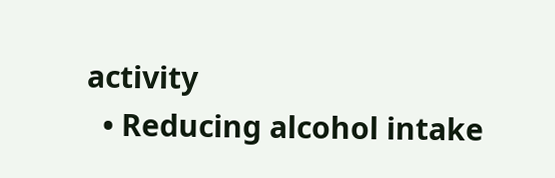activity
  • Reducing alcohol intake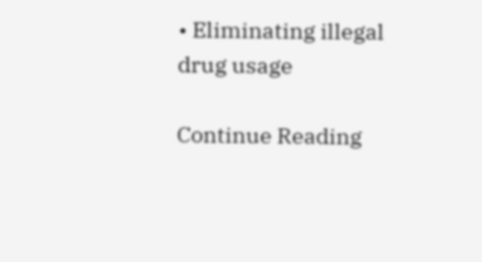• Eliminating illegal drug usage

Continue Reading